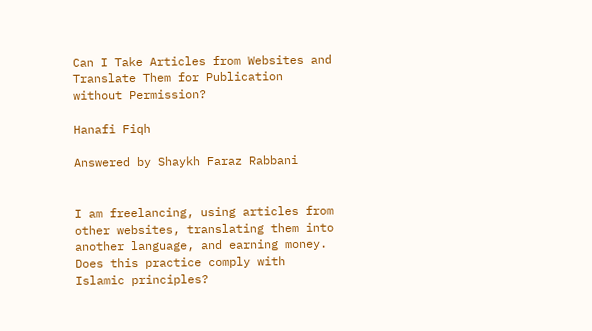Can I Take Articles from Websites and Translate Them for Publication without Permission?

Hanafi Fiqh

Answered by Shaykh Faraz Rabbani


I am freelancing, using articles from other websites, translating them into another language, and earning money. Does this practice comply with Islamic principles?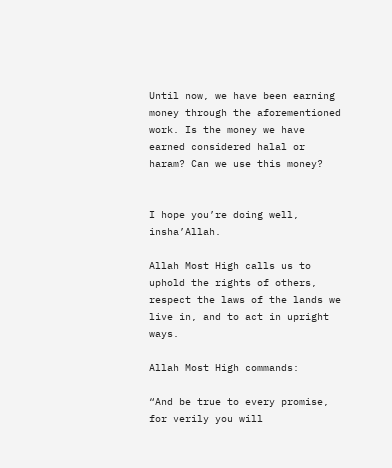Until now, we have been earning money through the aforementioned work. Is the money we have earned considered halal or haram? Can we use this money?


I hope you’re doing well, insha’Allah.

Allah Most High calls us to uphold the rights of others, respect the laws of the lands we live in, and to act in upright ways.

Allah Most High commands:

“And be true to every promise, for verily you will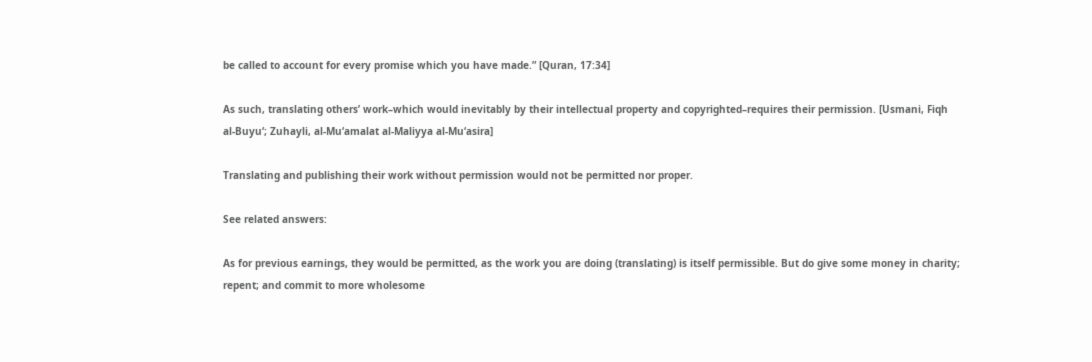be called to account for every promise which you have made.” [Quran, 17:34]

As such, translating others’ work–which would inevitably by their intellectual property and copyrighted–requires their permission. [Usmani, Fiqh al-Buyu‘; Zuhayli, al-Mu‘amalat al-Maliyya al-Mu‘asira]

Translating and publishing their work without permission would not be permitted nor proper.

See related answers:

As for previous earnings, they would be permitted, as the work you are doing (translating) is itself permissible. But do give some money in charity; repent; and commit to more wholesome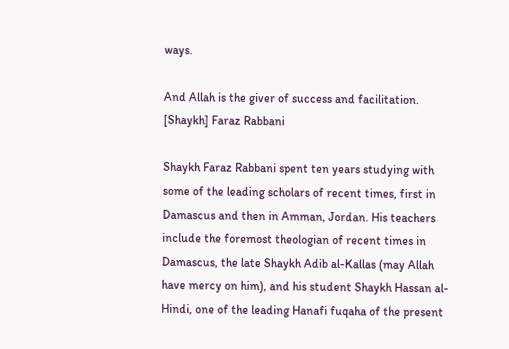ways.

And Allah is the giver of success and facilitation.
[Shaykh] Faraz Rabbani

Shaykh Faraz Rabbani spent ten years studying with some of the leading scholars of recent times, first in Damascus and then in Amman, Jordan. His teachers include the foremost theologian of recent times in Damascus, the late Shaykh Adib al-Kallas (may Allah have mercy on him), and his student Shaykh Hassan al-Hindi, one of the leading Hanafi fuqaha of the present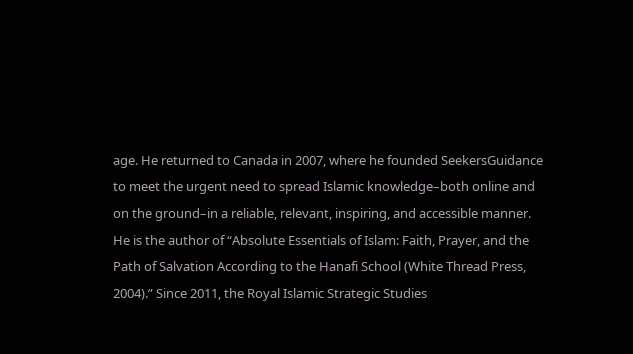age. He returned to Canada in 2007, where he founded SeekersGuidance to meet the urgent need to spread Islamic knowledge–both online and on the ground–in a reliable, relevant, inspiring, and accessible manner. He is the author of “Absolute Essentials of Islam: Faith, Prayer, and the Path of Salvation According to the Hanafi School (White Thread Press, 2004).” Since 2011, the Royal Islamic Strategic Studies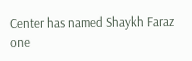Center has named Shaykh Faraz one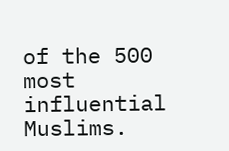of the 500 most influential Muslims.